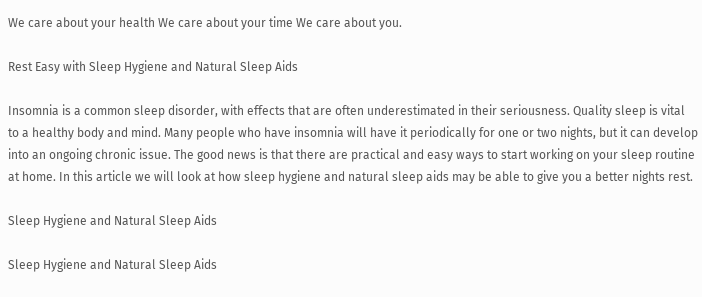We care about your health We care about your time We care about you.

Rest Easy with Sleep Hygiene and Natural Sleep Aids

Insomnia is a common sleep disorder, with effects that are often underestimated in their seriousness. Quality sleep is vital to a healthy body and mind. Many people who have insomnia will have it periodically for one or two nights, but it can develop into an ongoing chronic issue. The good news is that there are practical and easy ways to start working on your sleep routine at home. In this article we will look at how sleep hygiene and natural sleep aids may be able to give you a better nights rest.

Sleep Hygiene and Natural Sleep Aids

Sleep Hygiene and Natural Sleep Aids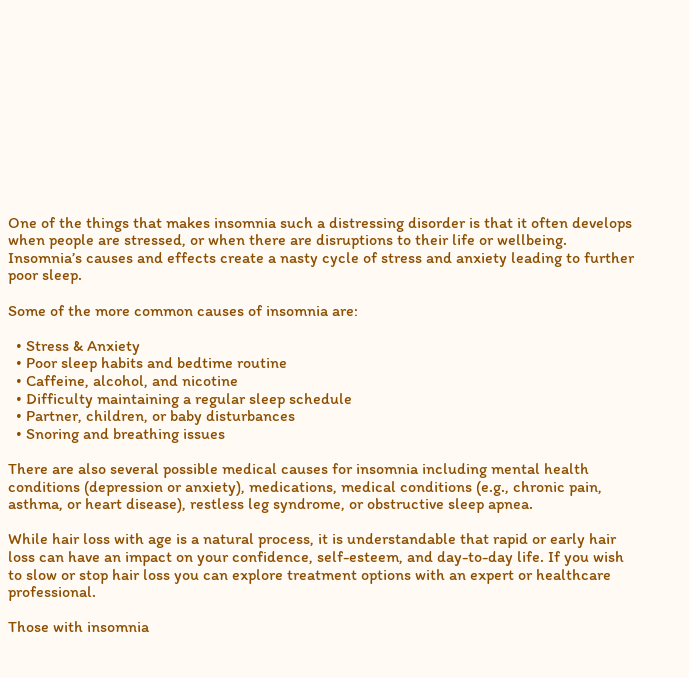One of the things that makes insomnia such a distressing disorder is that it often develops when people are stressed, or when there are disruptions to their life or wellbeing. Insomnia’s causes and effects create a nasty cycle of stress and anxiety leading to further poor sleep.

Some of the more common causes of insomnia are:

  • Stress & Anxiety
  • Poor sleep habits and bedtime routine
  • Caffeine, alcohol, and nicotine
  • Difficulty maintaining a regular sleep schedule
  • Partner, children, or baby disturbances
  • Snoring and breathing issues

There are also several possible medical causes for insomnia including mental health conditions (depression or anxiety), medications, medical conditions (e.g., chronic pain, asthma, or heart disease), restless leg syndrome, or obstructive sleep apnea.

While hair loss with age is a natural process, it is understandable that rapid or early hair loss can have an impact on your confidence, self-esteem, and day-to-day life. If you wish to slow or stop hair loss you can explore treatment options with an expert or healthcare professional.

Those with insomnia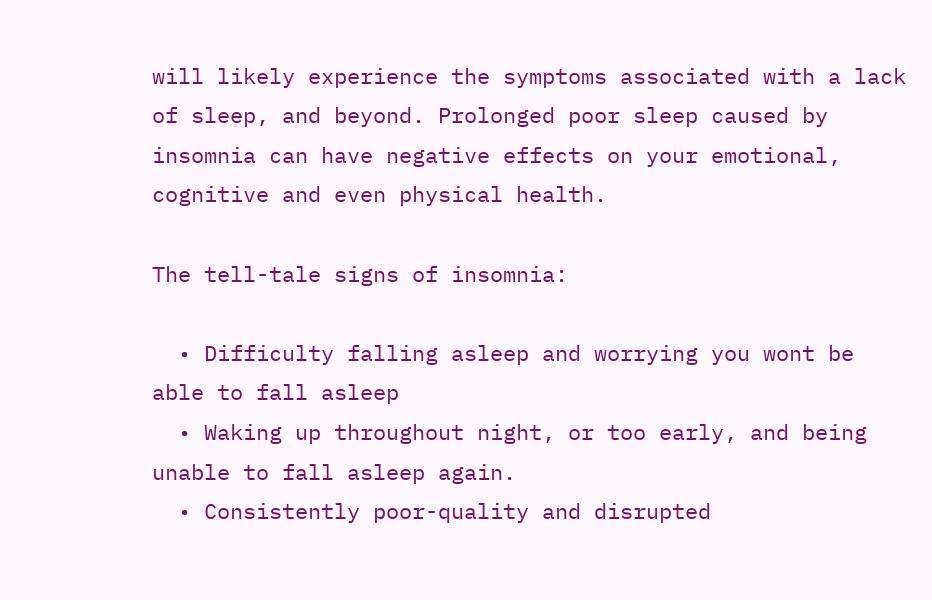will likely experience the symptoms associated with a lack of sleep, and beyond. Prolonged poor sleep caused by insomnia can have negative effects on your emotional, cognitive and even physical health.

The tell-tale signs of insomnia:

  • Difficulty falling asleep and worrying you wont be able to fall asleep
  • Waking up throughout night, or too early, and being unable to fall asleep again.
  • Consistently poor-quality and disrupted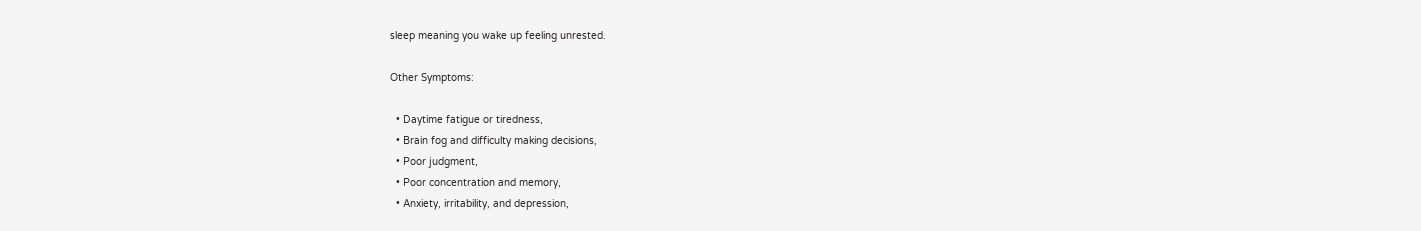sleep meaning you wake up feeling unrested.

Other Symptoms:

  • Daytime fatigue or tiredness,
  • Brain fog and difficulty making decisions,
  • Poor judgment,
  • Poor concentration and memory,
  • Anxiety, irritability, and depression,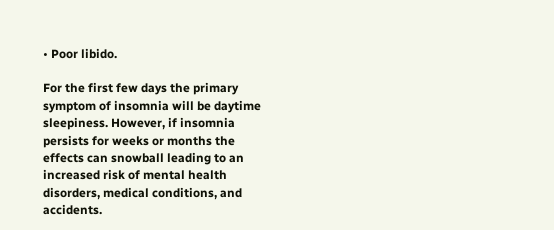• Poor libido.

For the first few days the primary symptom of insomnia will be daytime sleepiness. However, if insomnia persists for weeks or months the effects can snowball leading to an increased risk of mental health disorders, medical conditions, and accidents.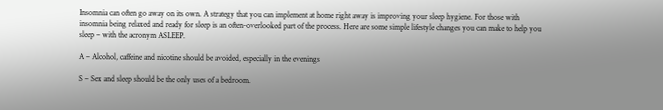Insomnia can often go away on its own. A strategy that you can implement at home right away is improving your sleep hygiene. For those with insomnia being relaxed and ready for sleep is an often-overlooked part of the process. Here are some simple lifestyle changes you can make to help you sleep – with the acronym ASLEEP.

A – Alcohol, caffeine and nicotine should be avoided, especially in the evenings

S – Sex and sleep should be the only uses of a bedroom.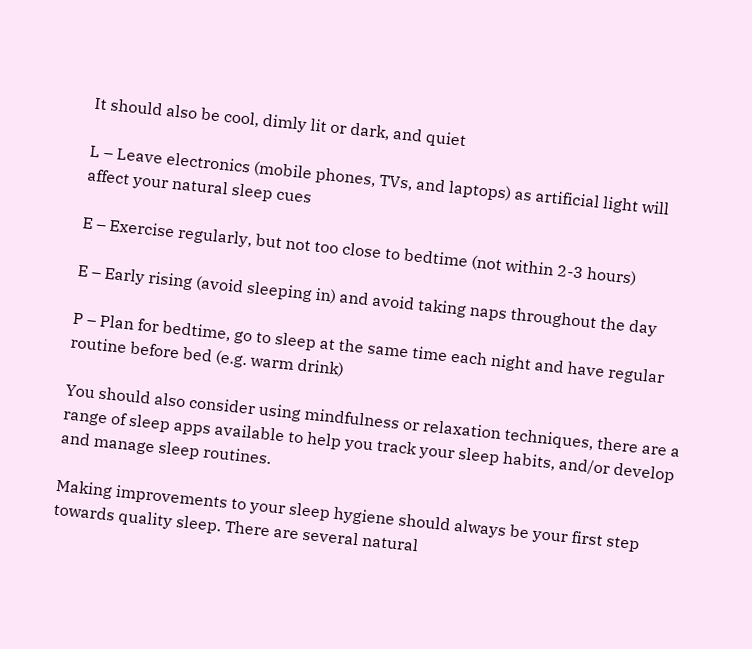It should also be cool, dimly lit or dark, and quiet

L – Leave electronics (mobile phones, TVs, and laptops) as artificial light will affect your natural sleep cues

E – Exercise regularly, but not too close to bedtime (not within 2-3 hours)

E – Early rising (avoid sleeping in) and avoid taking naps throughout the day

P – Plan for bedtime, go to sleep at the same time each night and have regular routine before bed (e.g. warm drink)

You should also consider using mindfulness or relaxation techniques, there are a range of sleep apps available to help you track your sleep habits, and/or develop and manage sleep routines.

Making improvements to your sleep hygiene should always be your first step towards quality sleep. There are several natural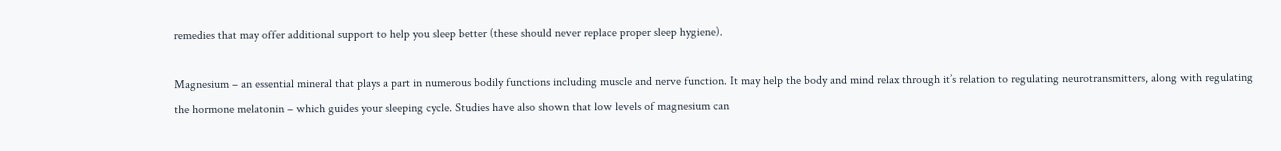remedies that may offer additional support to help you sleep better (these should never replace proper sleep hygiene).

Magnesium – an essential mineral that plays a part in numerous bodily functions including muscle and nerve function. It may help the body and mind relax through it’s relation to regulating neurotransmitters, along with regulating the hormone melatonin – which guides your sleeping cycle. Studies have also shown that low levels of magnesium can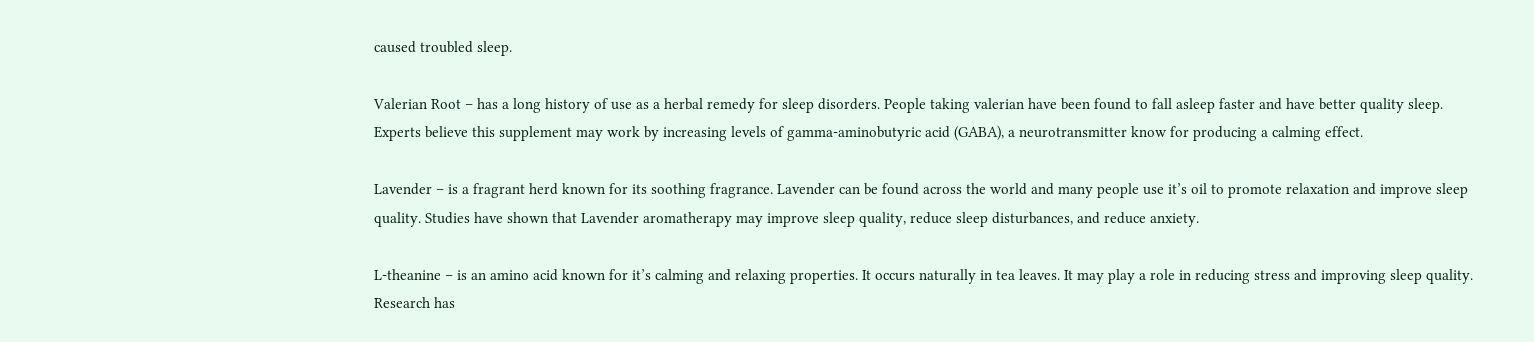caused troubled sleep.

Valerian Root – has a long history of use as a herbal remedy for sleep disorders. People taking valerian have been found to fall asleep faster and have better quality sleep. Experts believe this supplement may work by increasing levels of gamma-aminobutyric acid (GABA), a neurotransmitter know for producing a calming effect.

Lavender – is a fragrant herd known for its soothing fragrance. Lavender can be found across the world and many people use it’s oil to promote relaxation and improve sleep quality. Studies have shown that Lavender aromatherapy may improve sleep quality, reduce sleep disturbances, and reduce anxiety.

L-theanine – is an amino acid known for it’s calming and relaxing properties. It occurs naturally in tea leaves. It may play a role in reducing stress and improving sleep quality. Research has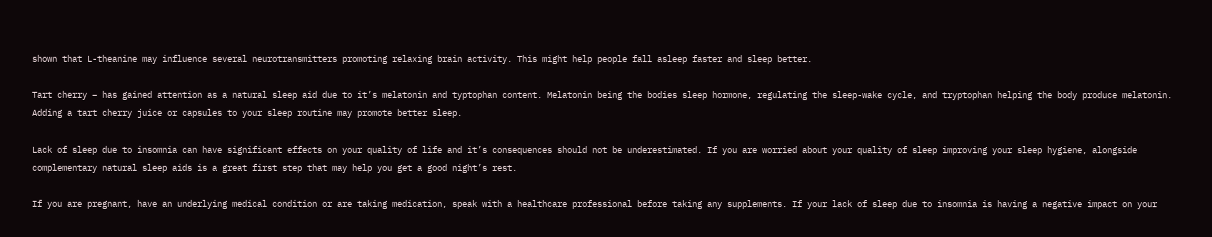shown that L-theanine may influence several neurotransmitters promoting relaxing brain activity. This might help people fall asleep faster and sleep better.

Tart cherry – has gained attention as a natural sleep aid due to it’s melatonin and typtophan content. Melatonin being the bodies sleep hormone, regulating the sleep-wake cycle, and tryptophan helping the body produce melatonin. Adding a tart cherry juice or capsules to your sleep routine may promote better sleep.

Lack of sleep due to insomnia can have significant effects on your quality of life and it’s consequences should not be underestimated. If you are worried about your quality of sleep improving your sleep hygiene, alongside complementary natural sleep aids is a great first step that may help you get a good night’s rest.

If you are pregnant, have an underlying medical condition or are taking medication, speak with a healthcare professional before taking any supplements. If your lack of sleep due to insomnia is having a negative impact on your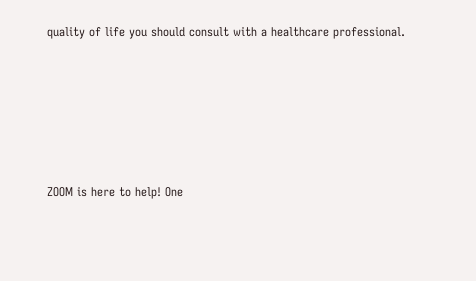quality of life you should consult with a healthcare professional.







ZOOM is here to help! One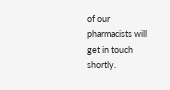of our pharmacists will get in touch shortly.